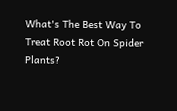What's The Best Way To Treat Root Rot On Spider Plants?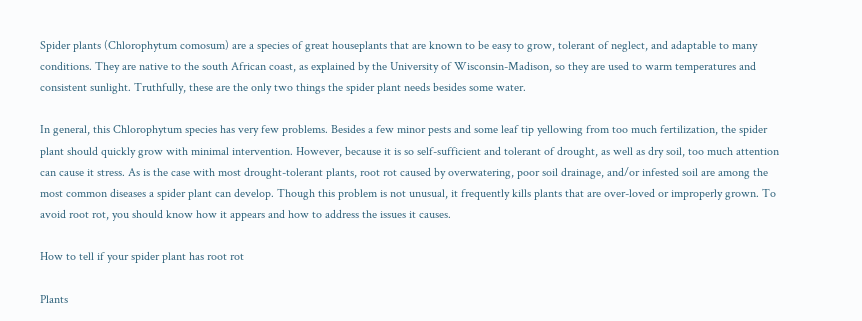Spider plants (Chlorophytum comosum) are a species of great houseplants that are known to be easy to grow, tolerant of neglect, and adaptable to many conditions. They are native to the south African coast, as explained by the University of Wisconsin-Madison, so they are used to warm temperatures and consistent sunlight. Truthfully, these are the only two things the spider plant needs besides some water.

In general, this Chlorophytum species has very few problems. Besides a few minor pests and some leaf tip yellowing from too much fertilization, the spider plant should quickly grow with minimal intervention. However, because it is so self-sufficient and tolerant of drought, as well as dry soil, too much attention can cause it stress. As is the case with most drought-tolerant plants, root rot caused by overwatering, poor soil drainage, and/or infested soil are among the most common diseases a spider plant can develop. Though this problem is not unusual, it frequently kills plants that are over-loved or improperly grown. To avoid root rot, you should know how it appears and how to address the issues it causes.

How to tell if your spider plant has root rot

Plants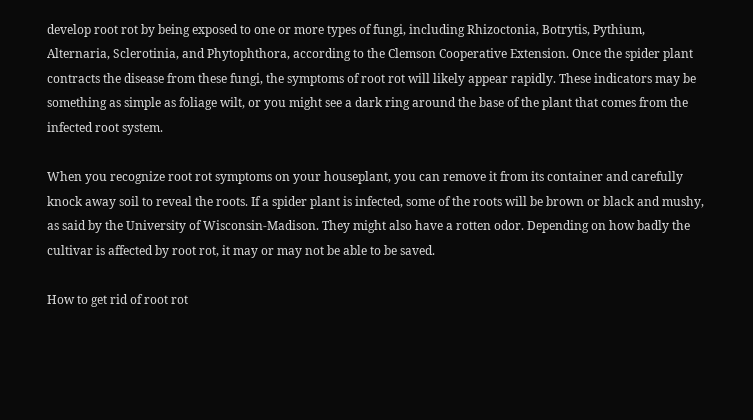develop root rot by being exposed to one or more types of fungi, including Rhizoctonia, Botrytis, Pythium, Alternaria, Sclerotinia, and Phytophthora, according to the Clemson Cooperative Extension. Once the spider plant contracts the disease from these fungi, the symptoms of root rot will likely appear rapidly. These indicators may be something as simple as foliage wilt, or you might see a dark ring around the base of the plant that comes from the infected root system.

When you recognize root rot symptoms on your houseplant, you can remove it from its container and carefully knock away soil to reveal the roots. If a spider plant is infected, some of the roots will be brown or black and mushy, as said by the University of Wisconsin-Madison. They might also have a rotten odor. Depending on how badly the cultivar is affected by root rot, it may or may not be able to be saved.

How to get rid of root rot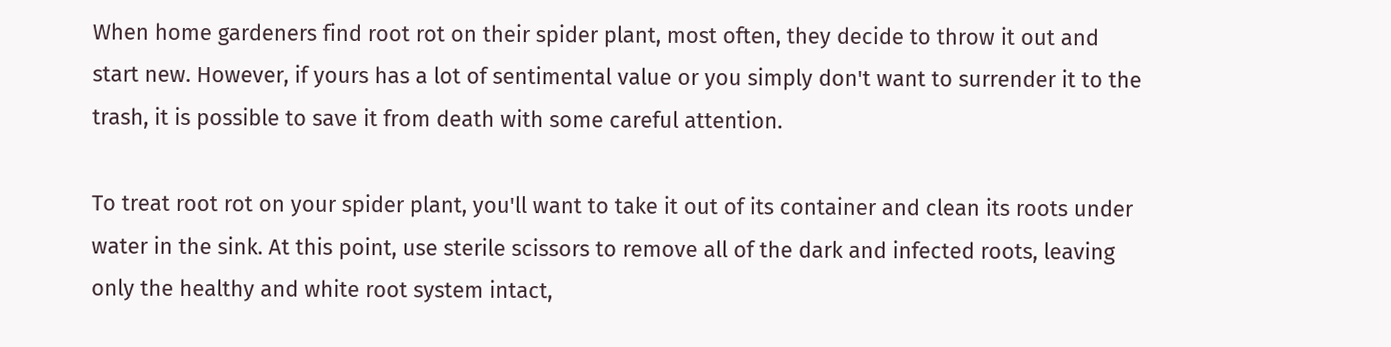When home gardeners find root rot on their spider plant, most often, they decide to throw it out and start new. However, if yours has a lot of sentimental value or you simply don't want to surrender it to the trash, it is possible to save it from death with some careful attention.

To treat root rot on your spider plant, you'll want to take it out of its container and clean its roots under water in the sink. At this point, use sterile scissors to remove all of the dark and infected roots, leaving only the healthy and white root system intact,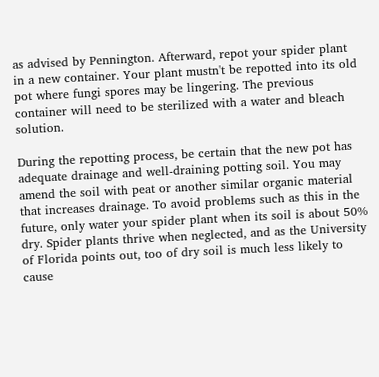as advised by Pennington. Afterward, repot your spider plant in a new container. Your plant mustn't be repotted into its old pot where fungi spores may be lingering. The previous container will need to be sterilized with a water and bleach solution.

During the repotting process, be certain that the new pot has adequate drainage and well-draining potting soil. You may amend the soil with peat or another similar organic material that increases drainage. To avoid problems such as this in the future, only water your spider plant when its soil is about 50% dry. Spider plants thrive when neglected, and as the University of Florida points out, too of dry soil is much less likely to cause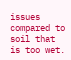issues compared to soil that is too wet.